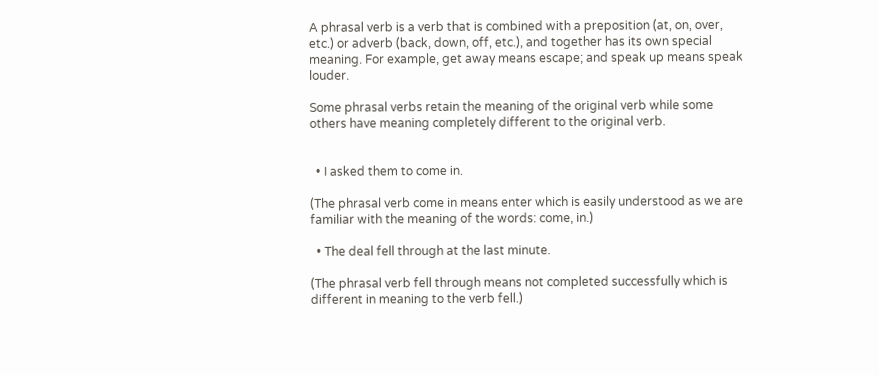A phrasal verb is a verb that is combined with a preposition (at, on, over, etc.) or adverb (back, down, off, etc.), and together has its own special meaning. For example, get away means escape; and speak up means speak louder.

Some phrasal verbs retain the meaning of the original verb while some others have meaning completely different to the original verb.


  • I asked them to come in.

(The phrasal verb come in means enter which is easily understood as we are familiar with the meaning of the words: come, in.)

  • The deal fell through at the last minute.

(The phrasal verb fell through means not completed successfully which is different in meaning to the verb fell.)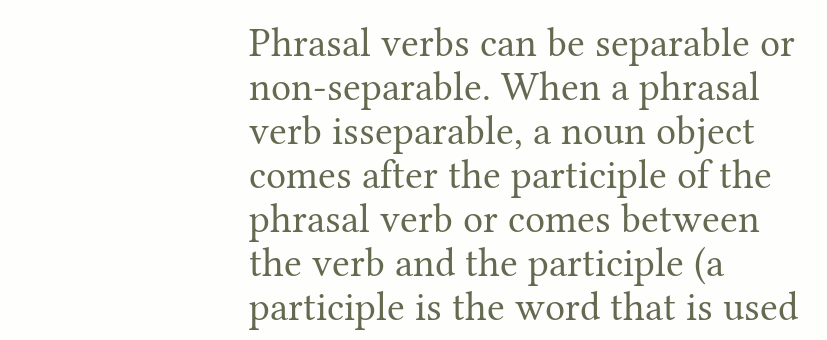Phrasal verbs can be separable or non-separable. When a phrasal verb isseparable, a noun object comes after the participle of the phrasal verb or comes between the verb and the participle (a participle is the word that is used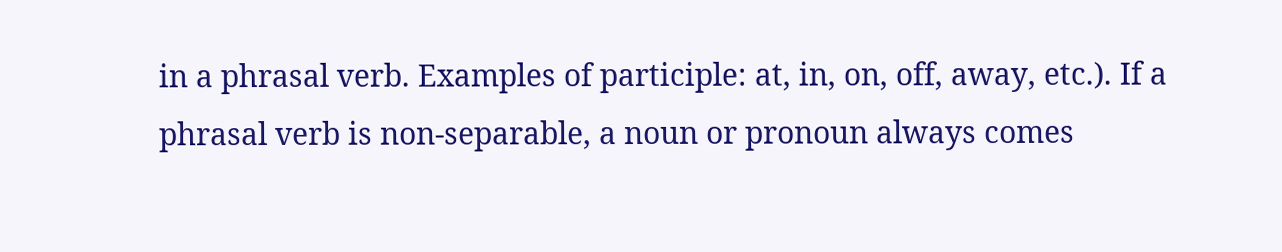in a phrasal verb. Examples of participle: at, in, on, off, away, etc.). If a phrasal verb is non-separable, a noun or pronoun always comes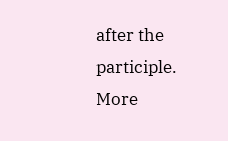after the participle. More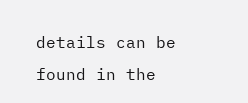details can be found in the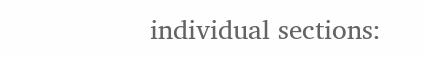individual sections: